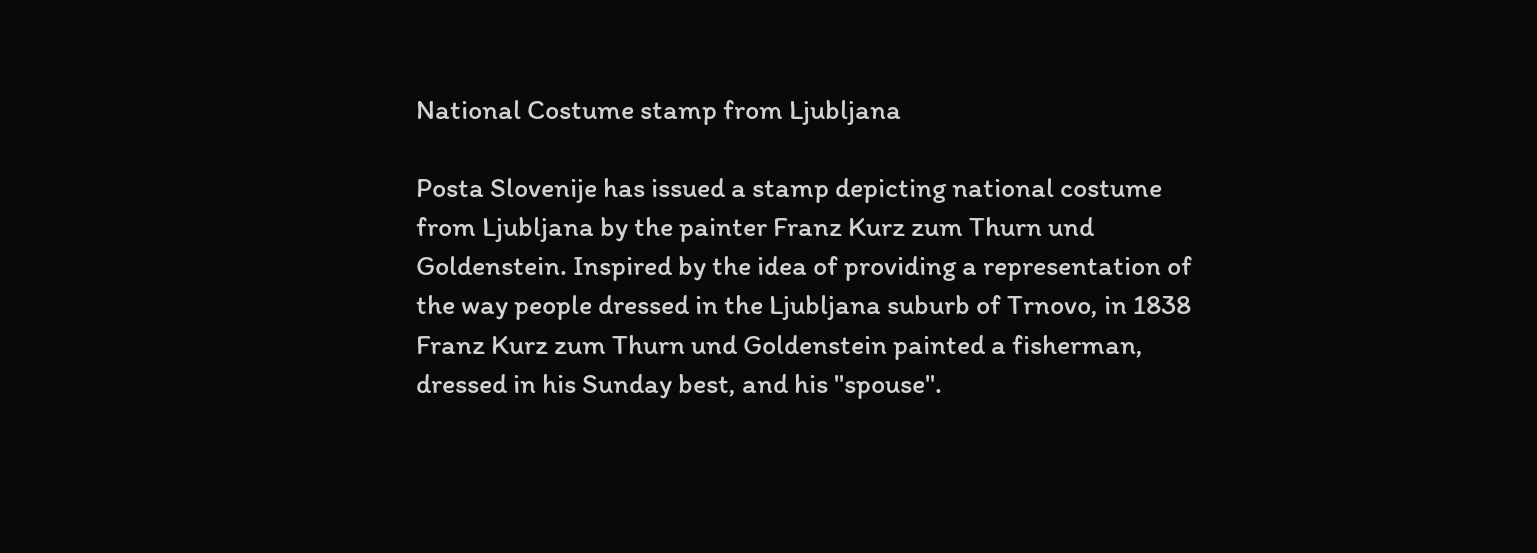National Costume stamp from Ljubljana

Posta Slovenije has issued a stamp depicting national costume from Ljubljana by the painter Franz Kurz zum Thurn und Goldenstein. Inspired by the idea of providing a representation of the way people dressed in the Ljubljana suburb of Trnovo, in 1838 Franz Kurz zum Thurn und Goldenstein painted a fisherman, dressed in his Sunday best, and his "spouse".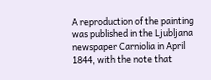A reproduction of the painting was published in the Ljubljana newspaper Carniolia in April 1844, with the note that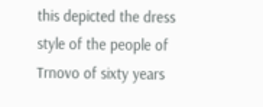this depicted the dress style of the people of Trnovo of sixty years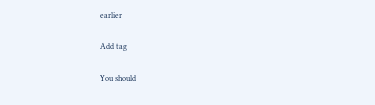earlier

Add tag

You should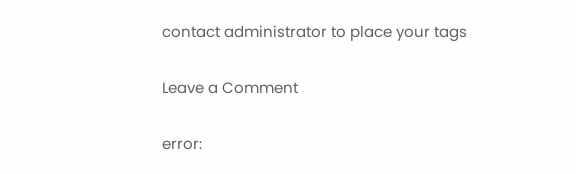contact administrator to place your tags

Leave a Comment

error: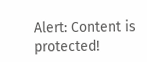Alert: Content is protected!